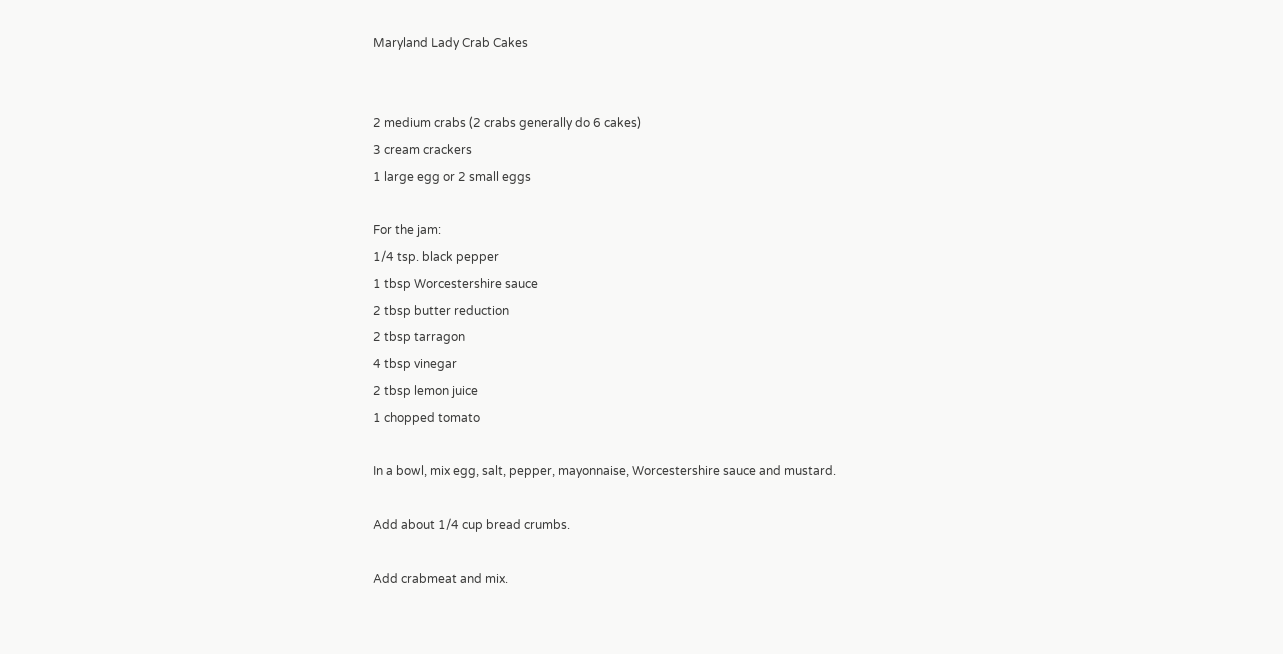Maryland Lady Crab Cakes


2 medium crabs (2 crabs generally do 6 cakes)
3 cream crackers
1 large egg or 2 small eggs

For the jam:
1/4 tsp. black pepper
1 tbsp Worcestershire sauce
2 tbsp butter reduction
2 tbsp tarragon
4 tbsp vinegar
2 tbsp lemon juice
1 chopped tomato

In a bowl, mix egg, salt, pepper, mayonnaise, Worcestershire sauce and mustard.

Add about 1/4 cup bread crumbs.

Add crabmeat and mix.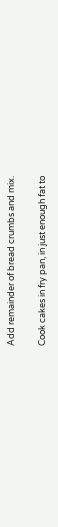Add remainder of bread crumbs and mix.

Cook cakes in fry pan, in just enough fat to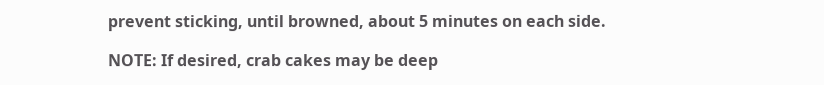prevent sticking, until browned, about 5 minutes on each side.

NOTE: If desired, crab cakes may be deep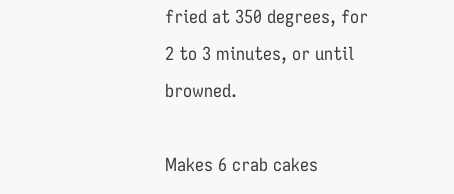fried at 350 degrees, for 2 to 3 minutes, or until browned.

Makes 6 crab cakes